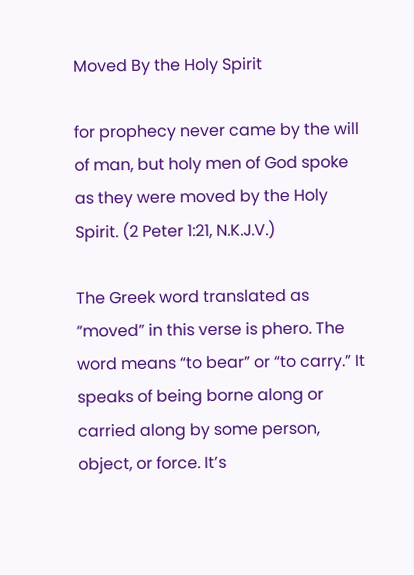Moved By the Holy Spirit

for prophecy never came by the will of man, but holy men of God spoke as they were moved by the Holy Spirit. (2 Peter 1:21, N.K.J.V.)

The Greek word translated as “moved” in this verse is phero. The word means “to bear” or “to carry.” It speaks of being borne along or carried along by some person, object, or force. It’s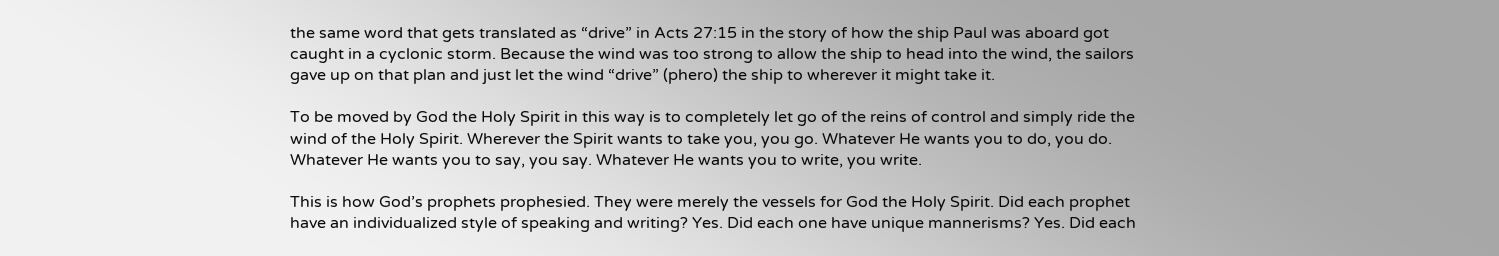the same word that gets translated as “drive” in Acts 27:15 in the story of how the ship Paul was aboard got caught in a cyclonic storm. Because the wind was too strong to allow the ship to head into the wind, the sailors gave up on that plan and just let the wind “drive” (phero) the ship to wherever it might take it.

To be moved by God the Holy Spirit in this way is to completely let go of the reins of control and simply ride the wind of the Holy Spirit. Wherever the Spirit wants to take you, you go. Whatever He wants you to do, you do. Whatever He wants you to say, you say. Whatever He wants you to write, you write.

This is how God’s prophets prophesied. They were merely the vessels for God the Holy Spirit. Did each prophet have an individualized style of speaking and writing? Yes. Did each one have unique mannerisms? Yes. Did each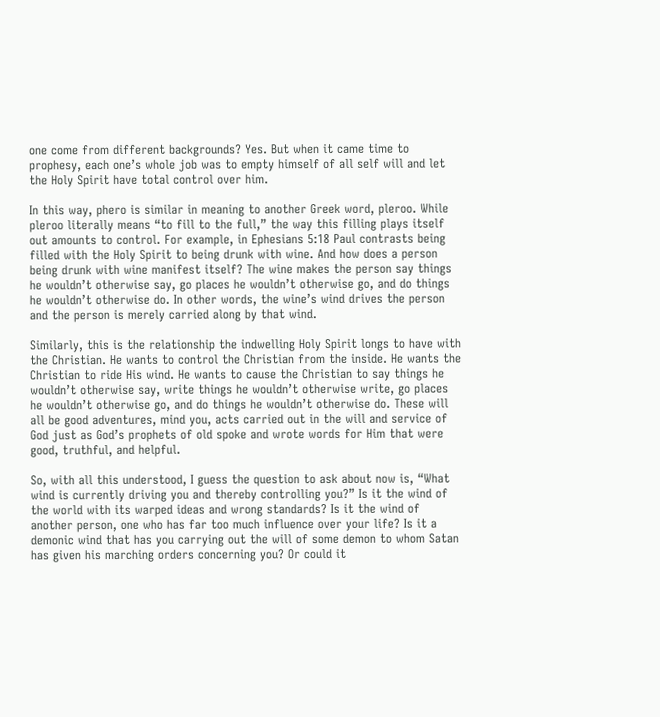one come from different backgrounds? Yes. But when it came time to prophesy, each one’s whole job was to empty himself of all self will and let the Holy Spirit have total control over him.

In this way, phero is similar in meaning to another Greek word, pleroo. While pleroo literally means “to fill to the full,” the way this filling plays itself out amounts to control. For example, in Ephesians 5:18 Paul contrasts being filled with the Holy Spirit to being drunk with wine. And how does a person being drunk with wine manifest itself? The wine makes the person say things he wouldn’t otherwise say, go places he wouldn’t otherwise go, and do things he wouldn’t otherwise do. In other words, the wine’s wind drives the person and the person is merely carried along by that wind.

Similarly, this is the relationship the indwelling Holy Spirit longs to have with the Christian. He wants to control the Christian from the inside. He wants the Christian to ride His wind. He wants to cause the Christian to say things he wouldn’t otherwise say, write things he wouldn’t otherwise write, go places he wouldn’t otherwise go, and do things he wouldn’t otherwise do. These will all be good adventures, mind you, acts carried out in the will and service of God just as God’s prophets of old spoke and wrote words for Him that were good, truthful, and helpful.

So, with all this understood, I guess the question to ask about now is, “What wind is currently driving you and thereby controlling you?” Is it the wind of the world with its warped ideas and wrong standards? Is it the wind of another person, one who has far too much influence over your life? Is it a demonic wind that has you carrying out the will of some demon to whom Satan has given his marching orders concerning you? Or could it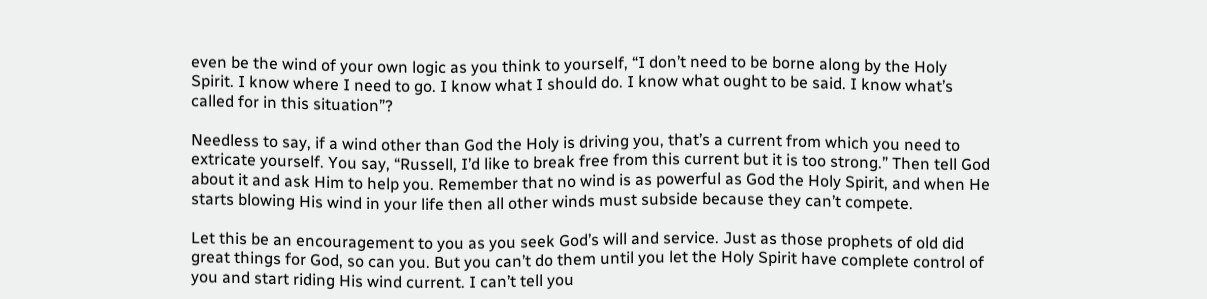even be the wind of your own logic as you think to yourself, “I don’t need to be borne along by the Holy Spirit. I know where I need to go. I know what I should do. I know what ought to be said. I know what’s called for in this situation”?

Needless to say, if a wind other than God the Holy is driving you, that’s a current from which you need to extricate yourself. You say, “Russell, I’d like to break free from this current but it is too strong.” Then tell God about it and ask Him to help you. Remember that no wind is as powerful as God the Holy Spirit, and when He starts blowing His wind in your life then all other winds must subside because they can’t compete.

Let this be an encouragement to you as you seek God’s will and service. Just as those prophets of old did great things for God, so can you. But you can’t do them until you let the Holy Spirit have complete control of you and start riding His wind current. I can’t tell you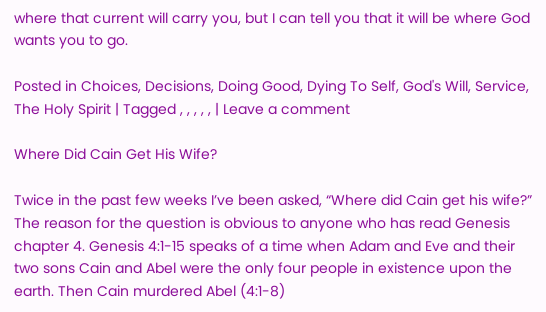where that current will carry you, but I can tell you that it will be where God wants you to go.

Posted in Choices, Decisions, Doing Good, Dying To Self, God's Will, Service, The Holy Spirit | Tagged , , , , , | Leave a comment

Where Did Cain Get His Wife?

Twice in the past few weeks I’ve been asked, “Where did Cain get his wife?” The reason for the question is obvious to anyone who has read Genesis chapter 4. Genesis 4:1-15 speaks of a time when Adam and Eve and their two sons Cain and Abel were the only four people in existence upon the earth. Then Cain murdered Abel (4:1-8)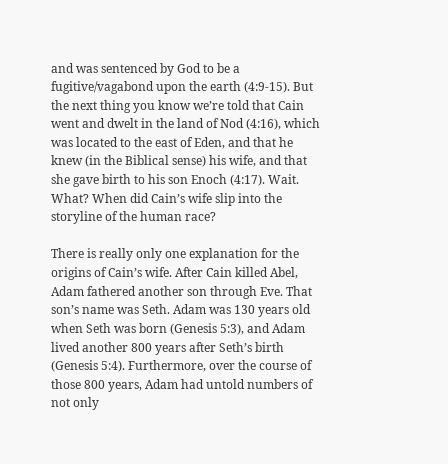and was sentenced by God to be a fugitive/vagabond upon the earth (4:9-15). But the next thing you know we’re told that Cain went and dwelt in the land of Nod (4:16), which was located to the east of Eden, and that he knew (in the Biblical sense) his wife, and that she gave birth to his son Enoch (4:17). Wait. What? When did Cain’s wife slip into the storyline of the human race?

There is really only one explanation for the origins of Cain’s wife. After Cain killed Abel, Adam fathered another son through Eve. That son’s name was Seth. Adam was 130 years old when Seth was born (Genesis 5:3), and Adam lived another 800 years after Seth’s birth (Genesis 5:4). Furthermore, over the course of those 800 years, Adam had untold numbers of not only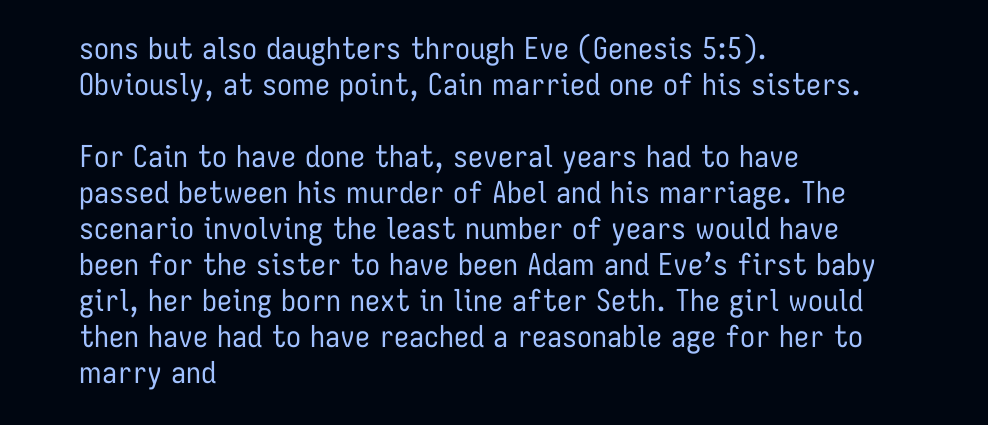sons but also daughters through Eve (Genesis 5:5). Obviously, at some point, Cain married one of his sisters.

For Cain to have done that, several years had to have passed between his murder of Abel and his marriage. The scenario involving the least number of years would have been for the sister to have been Adam and Eve’s first baby girl, her being born next in line after Seth. The girl would then have had to have reached a reasonable age for her to marry and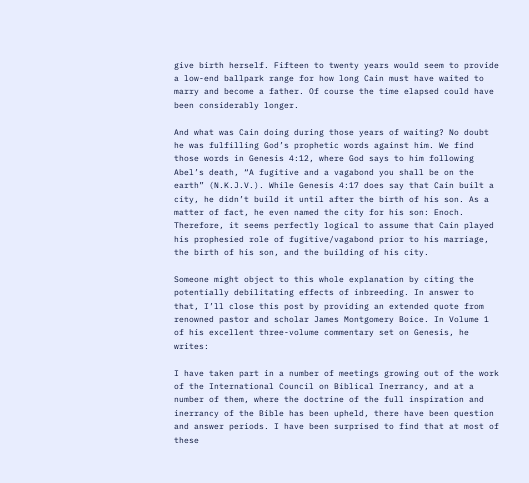give birth herself. Fifteen to twenty years would seem to provide a low-end ballpark range for how long Cain must have waited to marry and become a father. Of course the time elapsed could have been considerably longer.

And what was Cain doing during those years of waiting? No doubt he was fulfilling God’s prophetic words against him. We find those words in Genesis 4:12, where God says to him following Abel’s death, “A fugitive and a vagabond you shall be on the earth” (N.K.J.V.). While Genesis 4:17 does say that Cain built a city, he didn’t build it until after the birth of his son. As a matter of fact, he even named the city for his son: Enoch. Therefore, it seems perfectly logical to assume that Cain played his prophesied role of fugitive/vagabond prior to his marriage, the birth of his son, and the building of his city.

Someone might object to this whole explanation by citing the potentially debilitating effects of inbreeding. In answer to that, I’ll close this post by providing an extended quote from renowned pastor and scholar James Montgomery Boice. In Volume 1 of his excellent three-volume commentary set on Genesis, he writes:

I have taken part in a number of meetings growing out of the work of the International Council on Biblical Inerrancy, and at a number of them, where the doctrine of the full inspiration and inerrancy of the Bible has been upheld, there have been question and answer periods. I have been surprised to find that at most of these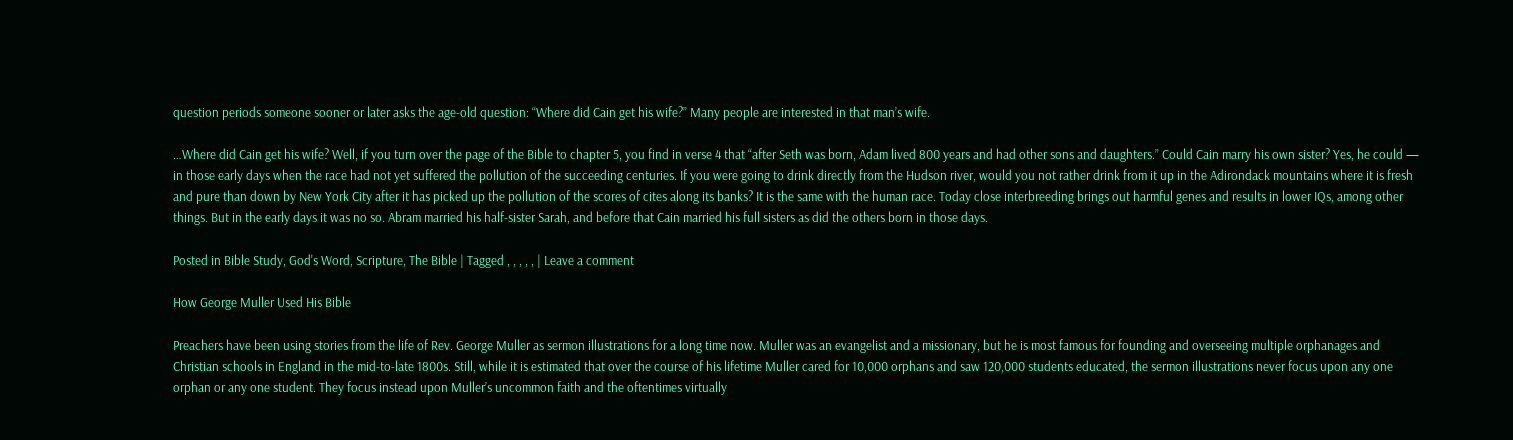question periods someone sooner or later asks the age-old question: “Where did Cain get his wife?” Many people are interested in that man’s wife.

…Where did Cain get his wife? Well, if you turn over the page of the Bible to chapter 5, you find in verse 4 that “after Seth was born, Adam lived 800 years and had other sons and daughters.” Could Cain marry his own sister? Yes, he could — in those early days when the race had not yet suffered the pollution of the succeeding centuries. If you were going to drink directly from the Hudson river, would you not rather drink from it up in the Adirondack mountains where it is fresh and pure than down by New York City after it has picked up the pollution of the scores of cites along its banks? It is the same with the human race. Today close interbreeding brings out harmful genes and results in lower IQs, among other things. But in the early days it was no so. Abram married his half-sister Sarah, and before that Cain married his full sisters as did the others born in those days.

Posted in Bible Study, God's Word, Scripture, The Bible | Tagged , , , , , | Leave a comment

How George Muller Used His Bible

Preachers have been using stories from the life of Rev. George Muller as sermon illustrations for a long time now. Muller was an evangelist and a missionary, but he is most famous for founding and overseeing multiple orphanages and Christian schools in England in the mid-to-late 1800s. Still, while it is estimated that over the course of his lifetime Muller cared for 10,000 orphans and saw 120,000 students educated, the sermon illustrations never focus upon any one orphan or any one student. They focus instead upon Muller’s uncommon faith and the oftentimes virtually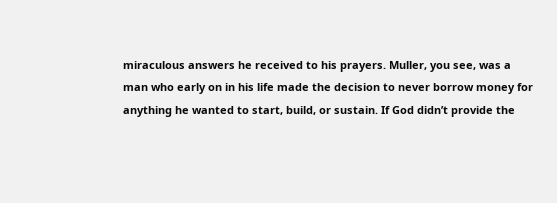miraculous answers he received to his prayers. Muller, you see, was a man who early on in his life made the decision to never borrow money for anything he wanted to start, build, or sustain. If God didn’t provide the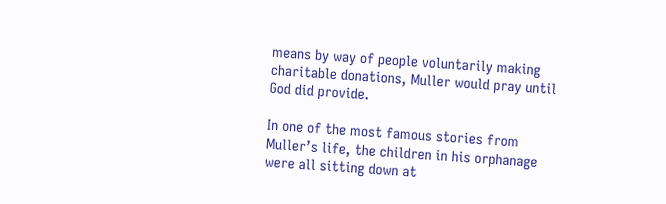means by way of people voluntarily making charitable donations, Muller would pray until God did provide.

In one of the most famous stories from Muller’s life, the children in his orphanage were all sitting down at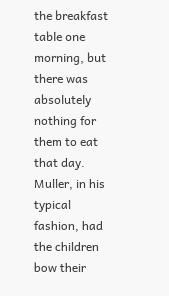the breakfast table one morning, but there was absolutely nothing for them to eat that day. Muller, in his typical fashion, had the children bow their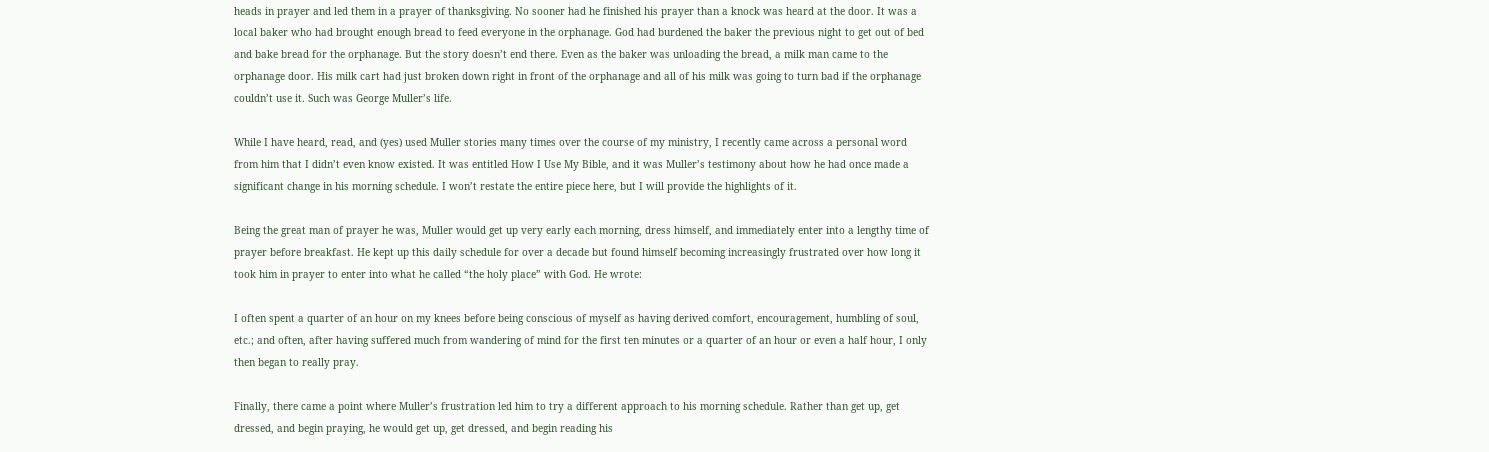heads in prayer and led them in a prayer of thanksgiving. No sooner had he finished his prayer than a knock was heard at the door. It was a local baker who had brought enough bread to feed everyone in the orphanage. God had burdened the baker the previous night to get out of bed and bake bread for the orphanage. But the story doesn’t end there. Even as the baker was unloading the bread, a milk man came to the orphanage door. His milk cart had just broken down right in front of the orphanage and all of his milk was going to turn bad if the orphanage couldn’t use it. Such was George Muller’s life.

While I have heard, read, and (yes) used Muller stories many times over the course of my ministry, I recently came across a personal word from him that I didn’t even know existed. It was entitled How I Use My Bible, and it was Muller’s testimony about how he had once made a significant change in his morning schedule. I won’t restate the entire piece here, but I will provide the highlights of it.

Being the great man of prayer he was, Muller would get up very early each morning, dress himself, and immediately enter into a lengthy time of prayer before breakfast. He kept up this daily schedule for over a decade but found himself becoming increasingly frustrated over how long it took him in prayer to enter into what he called “the holy place” with God. He wrote:

I often spent a quarter of an hour on my knees before being conscious of myself as having derived comfort, encouragement, humbling of soul, etc.; and often, after having suffered much from wandering of mind for the first ten minutes or a quarter of an hour or even a half hour, I only then began to really pray.

Finally, there came a point where Muller’s frustration led him to try a different approach to his morning schedule. Rather than get up, get dressed, and begin praying, he would get up, get dressed, and begin reading his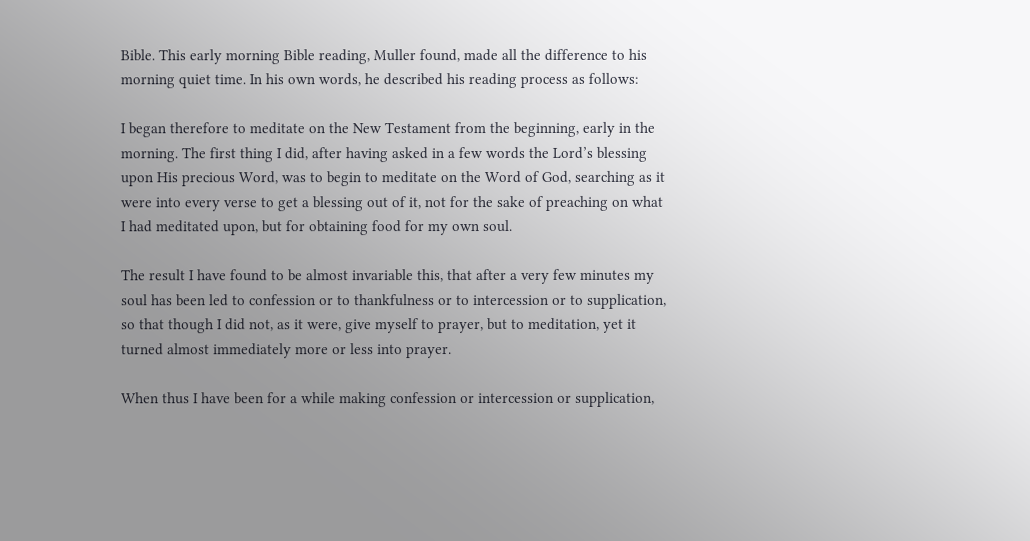Bible. This early morning Bible reading, Muller found, made all the difference to his morning quiet time. In his own words, he described his reading process as follows:

I began therefore to meditate on the New Testament from the beginning, early in the morning. The first thing I did, after having asked in a few words the Lord’s blessing upon His precious Word, was to begin to meditate on the Word of God, searching as it were into every verse to get a blessing out of it, not for the sake of preaching on what I had meditated upon, but for obtaining food for my own soul.

The result I have found to be almost invariable this, that after a very few minutes my soul has been led to confession or to thankfulness or to intercession or to supplication, so that though I did not, as it were, give myself to prayer, but to meditation, yet it turned almost immediately more or less into prayer.

When thus I have been for a while making confession or intercession or supplication,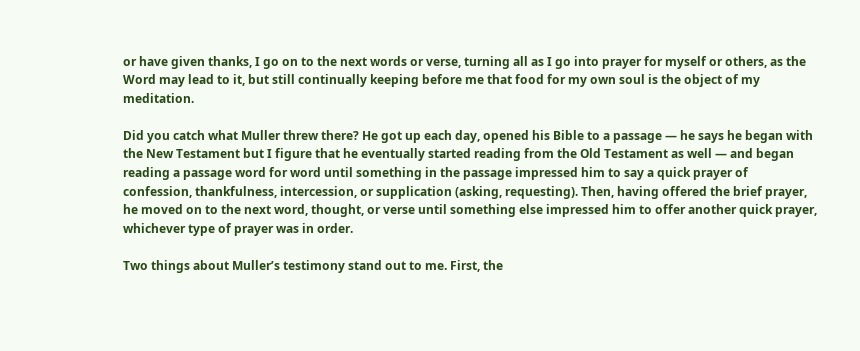or have given thanks, I go on to the next words or verse, turning all as I go into prayer for myself or others, as the Word may lead to it, but still continually keeping before me that food for my own soul is the object of my meditation.

Did you catch what Muller threw there? He got up each day, opened his Bible to a passage — he says he began with the New Testament but I figure that he eventually started reading from the Old Testament as well — and began reading a passage word for word until something in the passage impressed him to say a quick prayer of confession, thankfulness, intercession, or supplication (asking, requesting). Then, having offered the brief prayer, he moved on to the next word, thought, or verse until something else impressed him to offer another quick prayer, whichever type of prayer was in order.

Two things about Muller’s testimony stand out to me. First, the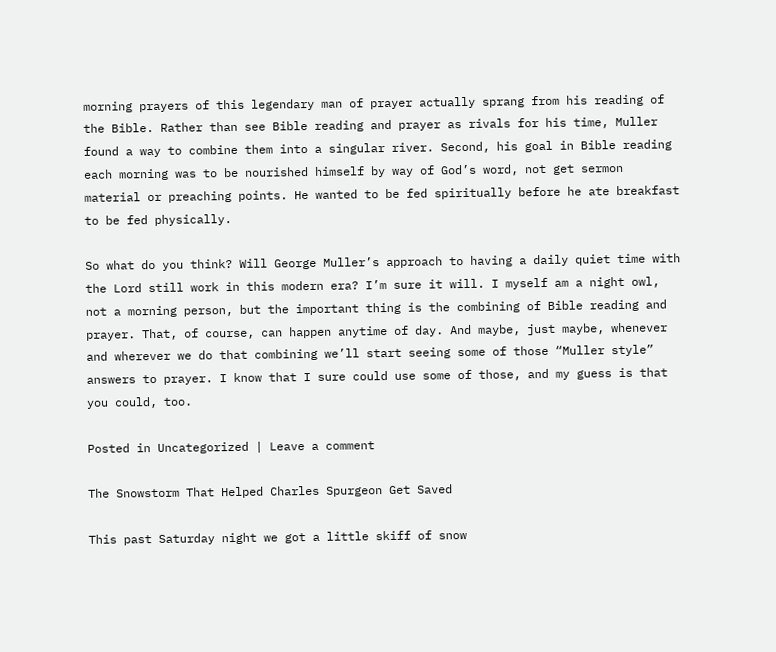morning prayers of this legendary man of prayer actually sprang from his reading of the Bible. Rather than see Bible reading and prayer as rivals for his time, Muller found a way to combine them into a singular river. Second, his goal in Bible reading each morning was to be nourished himself by way of God’s word, not get sermon material or preaching points. He wanted to be fed spiritually before he ate breakfast to be fed physically.

So what do you think? Will George Muller’s approach to having a daily quiet time with the Lord still work in this modern era? I’m sure it will. I myself am a night owl, not a morning person, but the important thing is the combining of Bible reading and prayer. That, of course, can happen anytime of day. And maybe, just maybe, whenever and wherever we do that combining we’ll start seeing some of those “Muller style” answers to prayer. I know that I sure could use some of those, and my guess is that you could, too.

Posted in Uncategorized | Leave a comment

The Snowstorm That Helped Charles Spurgeon Get Saved

This past Saturday night we got a little skiff of snow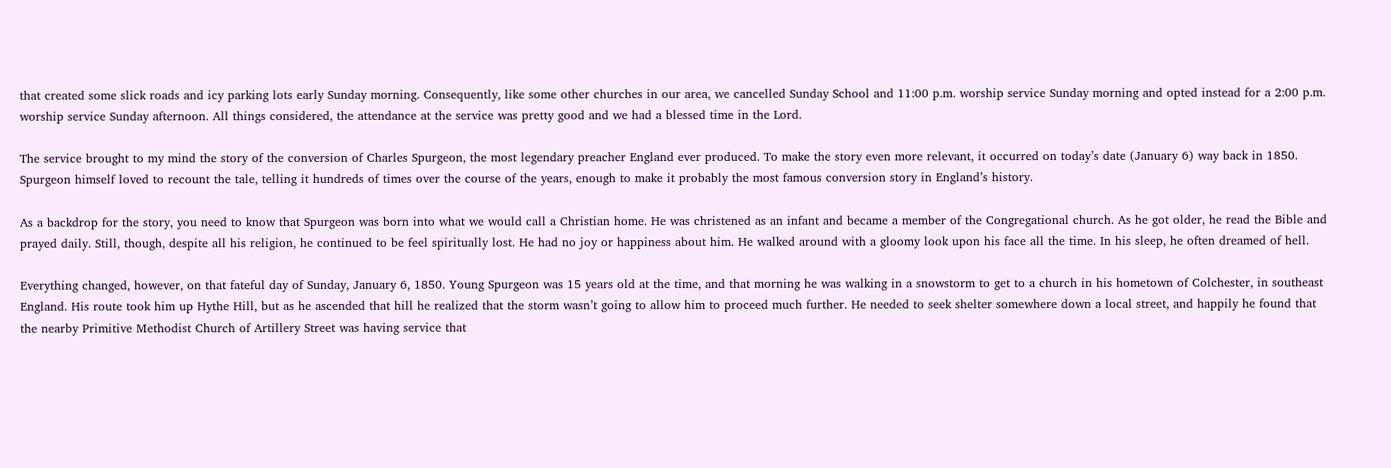that created some slick roads and icy parking lots early Sunday morning. Consequently, like some other churches in our area, we cancelled Sunday School and 11:00 p.m. worship service Sunday morning and opted instead for a 2:00 p.m. worship service Sunday afternoon. All things considered, the attendance at the service was pretty good and we had a blessed time in the Lord.

The service brought to my mind the story of the conversion of Charles Spurgeon, the most legendary preacher England ever produced. To make the story even more relevant, it occurred on today’s date (January 6) way back in 1850. Spurgeon himself loved to recount the tale, telling it hundreds of times over the course of the years, enough to make it probably the most famous conversion story in England’s history.

As a backdrop for the story, you need to know that Spurgeon was born into what we would call a Christian home. He was christened as an infant and became a member of the Congregational church. As he got older, he read the Bible and prayed daily. Still, though, despite all his religion, he continued to be feel spiritually lost. He had no joy or happiness about him. He walked around with a gloomy look upon his face all the time. In his sleep, he often dreamed of hell.

Everything changed, however, on that fateful day of Sunday, January 6, 1850. Young Spurgeon was 15 years old at the time, and that morning he was walking in a snowstorm to get to a church in his hometown of Colchester, in southeast England. His route took him up Hythe Hill, but as he ascended that hill he realized that the storm wasn’t going to allow him to proceed much further. He needed to seek shelter somewhere down a local street, and happily he found that the nearby Primitive Methodist Church of Artillery Street was having service that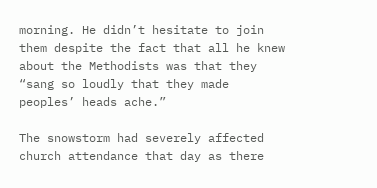morning. He didn’t hesitate to join them despite the fact that all he knew about the Methodists was that they “sang so loudly that they made peoples’ heads ache.”

The snowstorm had severely affected church attendance that day as there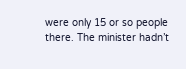were only 15 or so people there. The minister hadn’t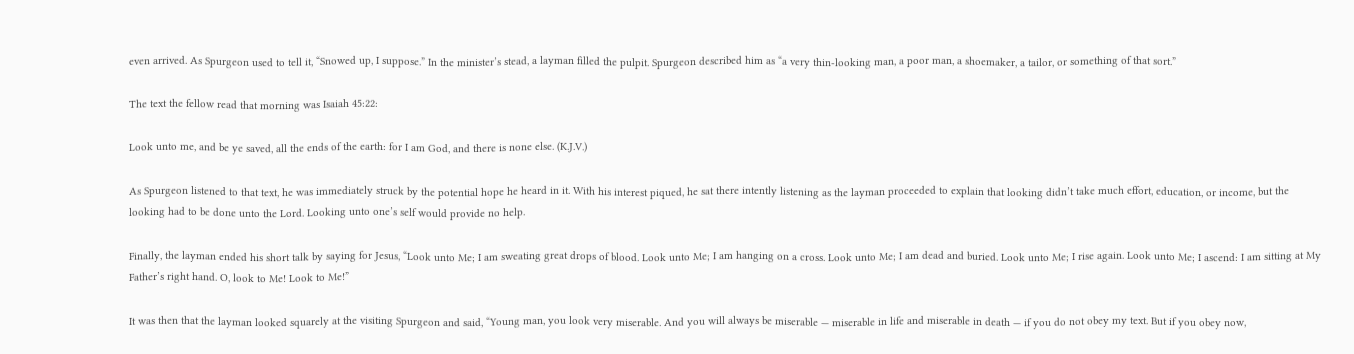even arrived. As Spurgeon used to tell it, “Snowed up, I suppose.” In the minister’s stead, a layman filled the pulpit. Spurgeon described him as “a very thin-looking man, a poor man, a shoemaker, a tailor, or something of that sort.”

The text the fellow read that morning was Isaiah 45:22:

Look unto me, and be ye saved, all the ends of the earth: for I am God, and there is none else. (K.J.V.)

As Spurgeon listened to that text, he was immediately struck by the potential hope he heard in it. With his interest piqued, he sat there intently listening as the layman proceeded to explain that looking didn’t take much effort, education, or income, but the looking had to be done unto the Lord. Looking unto one’s self would provide no help.

Finally, the layman ended his short talk by saying for Jesus, “Look unto Me; I am sweating great drops of blood. Look unto Me; I am hanging on a cross. Look unto Me; I am dead and buried. Look unto Me; I rise again. Look unto Me; I ascend: I am sitting at My Father’s right hand. O, look to Me! Look to Me!”

It was then that the layman looked squarely at the visiting Spurgeon and said, “Young man, you look very miserable. And you will always be miserable — miserable in life and miserable in death — if you do not obey my text. But if you obey now,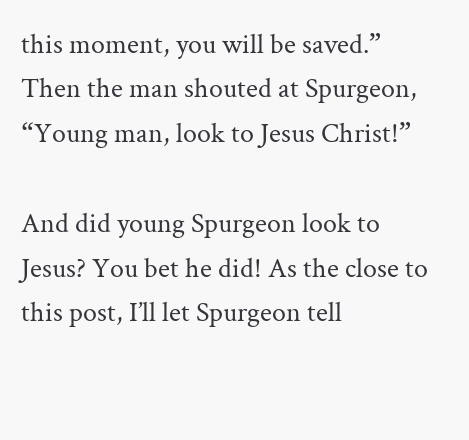this moment, you will be saved.” Then the man shouted at Spurgeon, “Young man, look to Jesus Christ!”

And did young Spurgeon look to Jesus? You bet he did! As the close to this post, I’ll let Spurgeon tell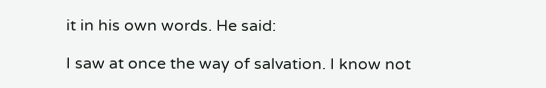it in his own words. He said:

I saw at once the way of salvation. I know not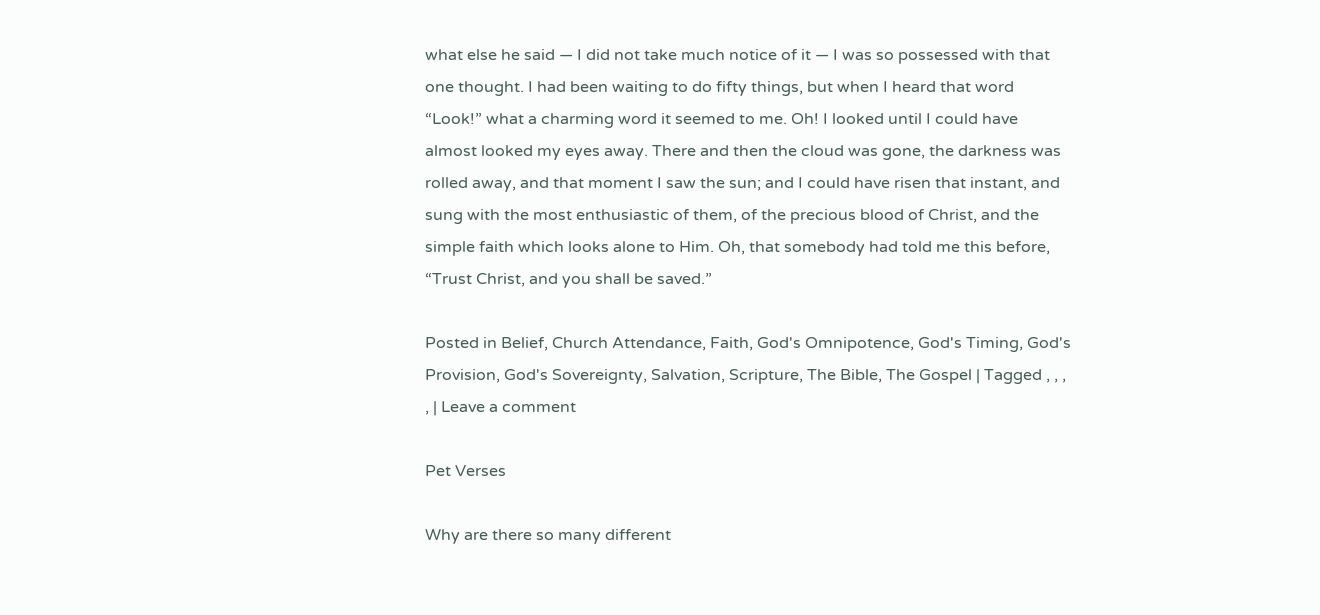what else he said — I did not take much notice of it — I was so possessed with that one thought. I had been waiting to do fifty things, but when I heard that word “Look!” what a charming word it seemed to me. Oh! I looked until I could have almost looked my eyes away. There and then the cloud was gone, the darkness was rolled away, and that moment I saw the sun; and I could have risen that instant, and sung with the most enthusiastic of them, of the precious blood of Christ, and the simple faith which looks alone to Him. Oh, that somebody had told me this before, “Trust Christ, and you shall be saved.”

Posted in Belief, Church Attendance, Faith, God's Omnipotence, God's Timing, God's Provision, God's Sovereignty, Salvation, Scripture, The Bible, The Gospel | Tagged , , , , | Leave a comment

Pet Verses

Why are there so many different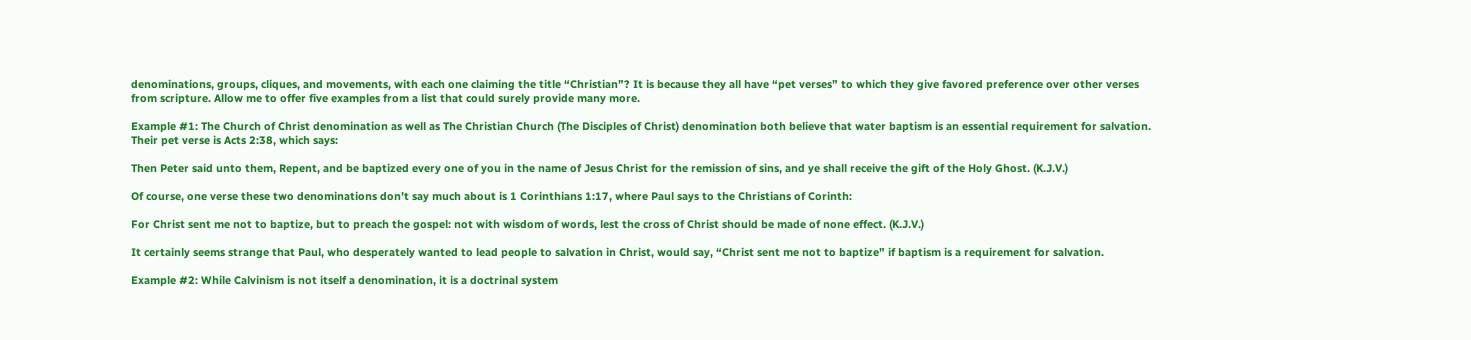denominations, groups, cliques, and movements, with each one claiming the title “Christian”? It is because they all have “pet verses” to which they give favored preference over other verses from scripture. Allow me to offer five examples from a list that could surely provide many more.

Example #1: The Church of Christ denomination as well as The Christian Church (The Disciples of Christ) denomination both believe that water baptism is an essential requirement for salvation. Their pet verse is Acts 2:38, which says:

Then Peter said unto them, Repent, and be baptized every one of you in the name of Jesus Christ for the remission of sins, and ye shall receive the gift of the Holy Ghost. (K.J.V.)

Of course, one verse these two denominations don’t say much about is 1 Corinthians 1:17, where Paul says to the Christians of Corinth:

For Christ sent me not to baptize, but to preach the gospel: not with wisdom of words, lest the cross of Christ should be made of none effect. (K.J.V.)

It certainly seems strange that Paul, who desperately wanted to lead people to salvation in Christ, would say, “Christ sent me not to baptize” if baptism is a requirement for salvation.

Example #2: While Calvinism is not itself a denomination, it is a doctrinal system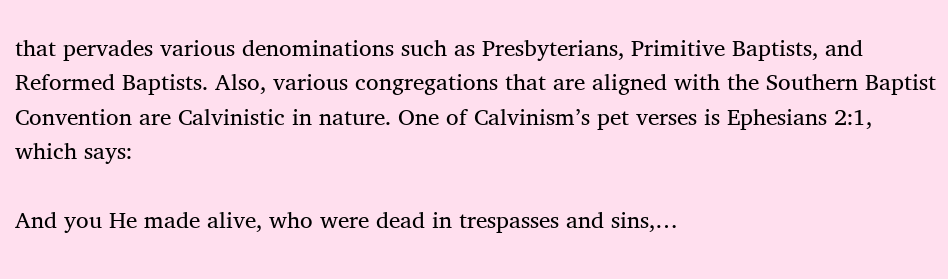that pervades various denominations such as Presbyterians, Primitive Baptists, and Reformed Baptists. Also, various congregations that are aligned with the Southern Baptist Convention are Calvinistic in nature. One of Calvinism’s pet verses is Ephesians 2:1, which says:

And you He made alive, who were dead in trespasses and sins,…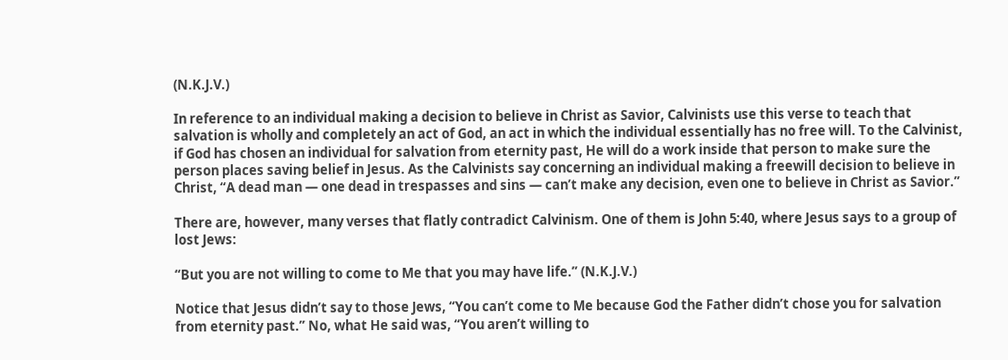(N.K.J.V.)

In reference to an individual making a decision to believe in Christ as Savior, Calvinists use this verse to teach that salvation is wholly and completely an act of God, an act in which the individual essentially has no free will. To the Calvinist, if God has chosen an individual for salvation from eternity past, He will do a work inside that person to make sure the person places saving belief in Jesus. As the Calvinists say concerning an individual making a freewill decision to believe in Christ, “A dead man — one dead in trespasses and sins — can’t make any decision, even one to believe in Christ as Savior.”

There are, however, many verses that flatly contradict Calvinism. One of them is John 5:40, where Jesus says to a group of lost Jews:

“But you are not willing to come to Me that you may have life.” (N.K.J.V.)

Notice that Jesus didn’t say to those Jews, “You can’t come to Me because God the Father didn’t chose you for salvation from eternity past.” No, what He said was, “You aren’t willing to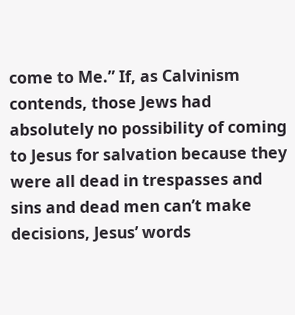come to Me.” If, as Calvinism contends, those Jews had absolutely no possibility of coming to Jesus for salvation because they were all dead in trespasses and sins and dead men can’t make decisions, Jesus’ words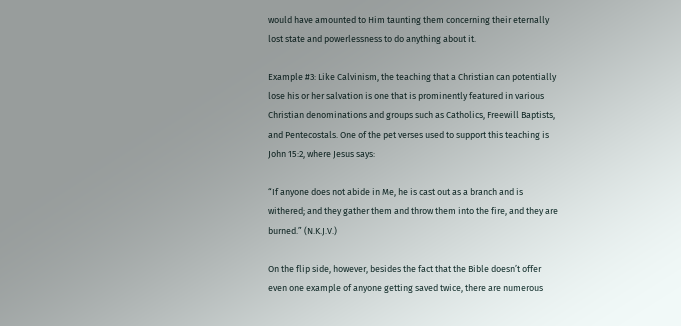would have amounted to Him taunting them concerning their eternally lost state and powerlessness to do anything about it.

Example #3: Like Calvinism, the teaching that a Christian can potentially lose his or her salvation is one that is prominently featured in various Christian denominations and groups such as Catholics, Freewill Baptists, and Pentecostals. One of the pet verses used to support this teaching is John 15:2, where Jesus says:

“If anyone does not abide in Me, he is cast out as a branch and is withered; and they gather them and throw them into the fire, and they are burned.” (N.K.J.V.)

On the flip side, however, besides the fact that the Bible doesn’t offer even one example of anyone getting saved twice, there are numerous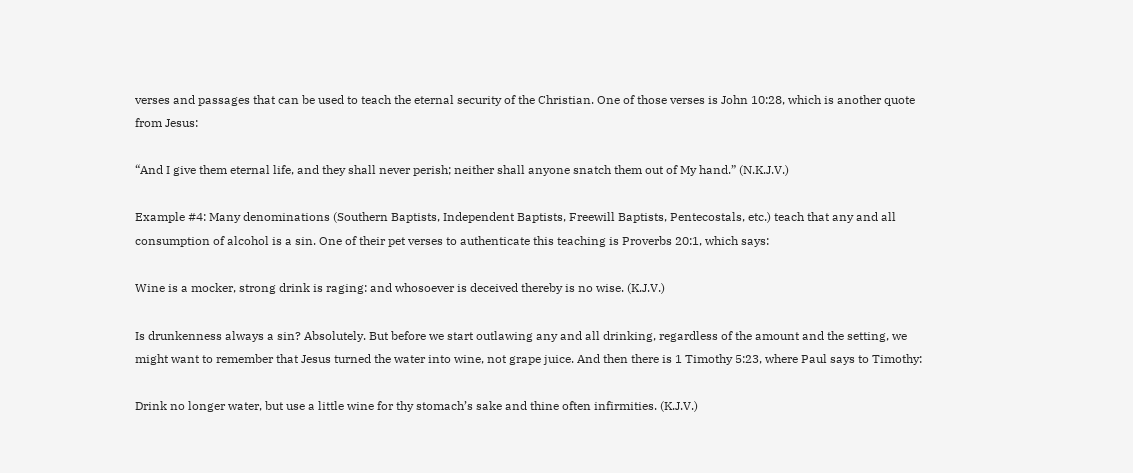verses and passages that can be used to teach the eternal security of the Christian. One of those verses is John 10:28, which is another quote from Jesus:

“And I give them eternal life, and they shall never perish; neither shall anyone snatch them out of My hand.” (N.K.J.V.)

Example #4: Many denominations (Southern Baptists, Independent Baptists, Freewill Baptists, Pentecostals, etc.) teach that any and all consumption of alcohol is a sin. One of their pet verses to authenticate this teaching is Proverbs 20:1, which says:

Wine is a mocker, strong drink is raging: and whosoever is deceived thereby is no wise. (K.J.V.)

Is drunkenness always a sin? Absolutely. But before we start outlawing any and all drinking, regardless of the amount and the setting, we might want to remember that Jesus turned the water into wine, not grape juice. And then there is 1 Timothy 5:23, where Paul says to Timothy:

Drink no longer water, but use a little wine for thy stomach’s sake and thine often infirmities. (K.J.V.)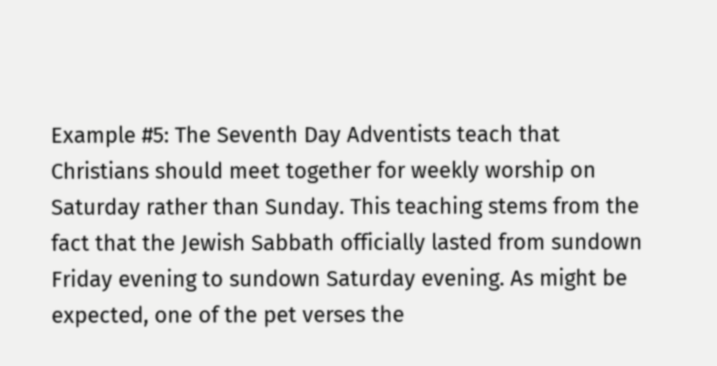Example #5: The Seventh Day Adventists teach that Christians should meet together for weekly worship on Saturday rather than Sunday. This teaching stems from the fact that the Jewish Sabbath officially lasted from sundown Friday evening to sundown Saturday evening. As might be expected, one of the pet verses the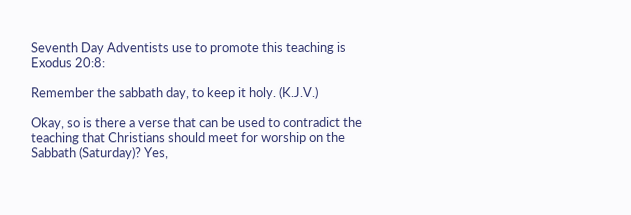Seventh Day Adventists use to promote this teaching is Exodus 20:8:

Remember the sabbath day, to keep it holy. (K.J.V.)

Okay, so is there a verse that can be used to contradict the teaching that Christians should meet for worship on the Sabbath (Saturday)? Yes,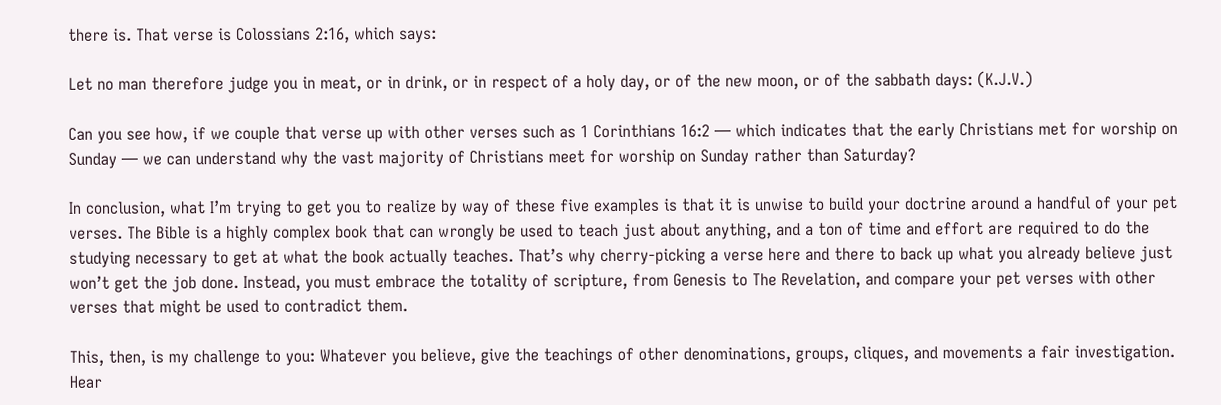there is. That verse is Colossians 2:16, which says:

Let no man therefore judge you in meat, or in drink, or in respect of a holy day, or of the new moon, or of the sabbath days: (K.J.V.)

Can you see how, if we couple that verse up with other verses such as 1 Corinthians 16:2 — which indicates that the early Christians met for worship on Sunday — we can understand why the vast majority of Christians meet for worship on Sunday rather than Saturday?

In conclusion, what I’m trying to get you to realize by way of these five examples is that it is unwise to build your doctrine around a handful of your pet verses. The Bible is a highly complex book that can wrongly be used to teach just about anything, and a ton of time and effort are required to do the studying necessary to get at what the book actually teaches. That’s why cherry-picking a verse here and there to back up what you already believe just won’t get the job done. Instead, you must embrace the totality of scripture, from Genesis to The Revelation, and compare your pet verses with other verses that might be used to contradict them.

This, then, is my challenge to you: Whatever you believe, give the teachings of other denominations, groups, cliques, and movements a fair investigation. Hear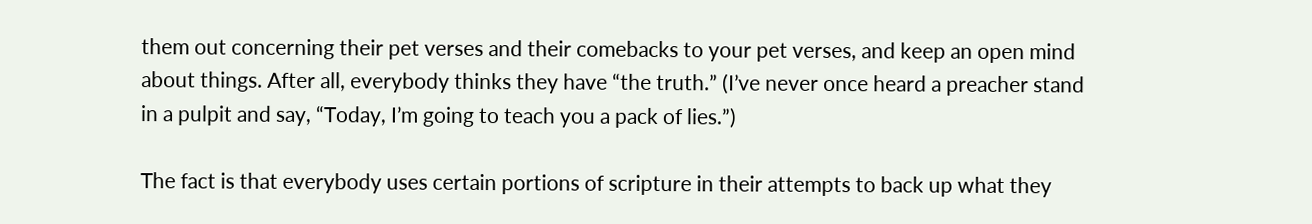them out concerning their pet verses and their comebacks to your pet verses, and keep an open mind about things. After all, everybody thinks they have “the truth.” (I’ve never once heard a preacher stand in a pulpit and say, “Today, I’m going to teach you a pack of lies.”)

The fact is that everybody uses certain portions of scripture in their attempts to back up what they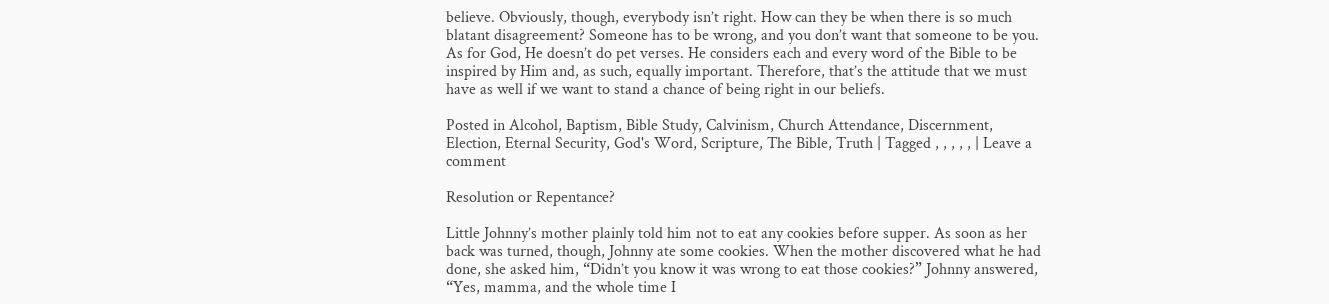believe. Obviously, though, everybody isn’t right. How can they be when there is so much blatant disagreement? Someone has to be wrong, and you don’t want that someone to be you. As for God, He doesn’t do pet verses. He considers each and every word of the Bible to be inspired by Him and, as such, equally important. Therefore, that’s the attitude that we must have as well if we want to stand a chance of being right in our beliefs.

Posted in Alcohol, Baptism, Bible Study, Calvinism, Church Attendance, Discernment, Election, Eternal Security, God's Word, Scripture, The Bible, Truth | Tagged , , , , , | Leave a comment

Resolution or Repentance?

Little Johnny’s mother plainly told him not to eat any cookies before supper. As soon as her back was turned, though, Johnny ate some cookies. When the mother discovered what he had done, she asked him, “Didn’t you know it was wrong to eat those cookies?” Johnny answered, “Yes, mamma, and the whole time I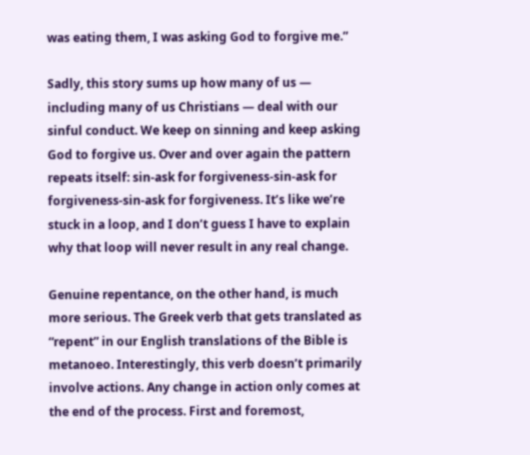was eating them, I was asking God to forgive me.”

Sadly, this story sums up how many of us — including many of us Christians — deal with our sinful conduct. We keep on sinning and keep asking God to forgive us. Over and over again the pattern repeats itself: sin-ask for forgiveness-sin-ask for forgiveness-sin-ask for forgiveness. It’s like we’re stuck in a loop, and I don’t guess I have to explain why that loop will never result in any real change.

Genuine repentance, on the other hand, is much more serious. The Greek verb that gets translated as “repent” in our English translations of the Bible is metanoeo. Interestingly, this verb doesn’t primarily involve actions. Any change in action only comes at the end of the process. First and foremost,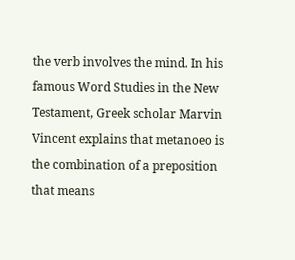the verb involves the mind. In his famous Word Studies in the New Testament, Greek scholar Marvin Vincent explains that metanoeo is the combination of a preposition that means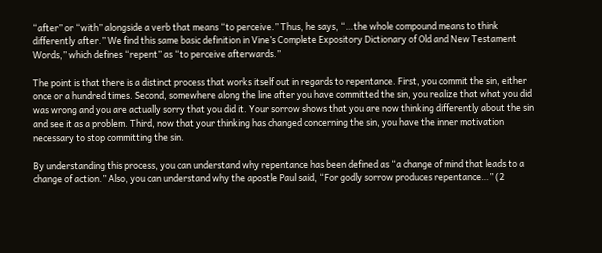“after” or “with” alongside a verb that means “to perceive.” Thus, he says, “…the whole compound means to think differently after.” We find this same basic definition in Vine’s Complete Expository Dictionary of Old and New Testament Words,” which defines “repent” as “to perceive afterwards.”

The point is that there is a distinct process that works itself out in regards to repentance. First, you commit the sin, either once or a hundred times. Second, somewhere along the line after you have committed the sin, you realize that what you did was wrong and you are actually sorry that you did it. Your sorrow shows that you are now thinking differently about the sin and see it as a problem. Third, now that your thinking has changed concerning the sin, you have the inner motivation necessary to stop committing the sin.

By understanding this process, you can understand why repentance has been defined as “a change of mind that leads to a change of action.” Also, you can understand why the apostle Paul said, “For godly sorrow produces repentance…” (2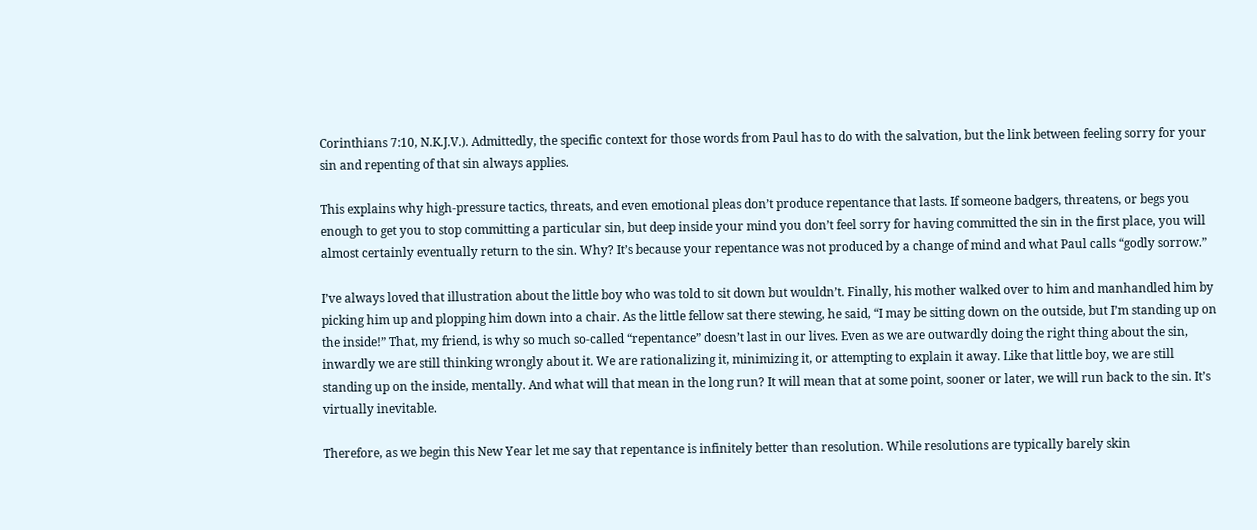Corinthians 7:10, N.K.J.V.). Admittedly, the specific context for those words from Paul has to do with the salvation, but the link between feeling sorry for your sin and repenting of that sin always applies.

This explains why high-pressure tactics, threats, and even emotional pleas don’t produce repentance that lasts. If someone badgers, threatens, or begs you enough to get you to stop committing a particular sin, but deep inside your mind you don’t feel sorry for having committed the sin in the first place, you will almost certainly eventually return to the sin. Why? It’s because your repentance was not produced by a change of mind and what Paul calls “godly sorrow.”

I’ve always loved that illustration about the little boy who was told to sit down but wouldn’t. Finally, his mother walked over to him and manhandled him by picking him up and plopping him down into a chair. As the little fellow sat there stewing, he said, “I may be sitting down on the outside, but I’m standing up on the inside!” That, my friend, is why so much so-called “repentance” doesn’t last in our lives. Even as we are outwardly doing the right thing about the sin, inwardly we are still thinking wrongly about it. We are rationalizing it, minimizing it, or attempting to explain it away. Like that little boy, we are still standing up on the inside, mentally. And what will that mean in the long run? It will mean that at some point, sooner or later, we will run back to the sin. It’s virtually inevitable.

Therefore, as we begin this New Year let me say that repentance is infinitely better than resolution. While resolutions are typically barely skin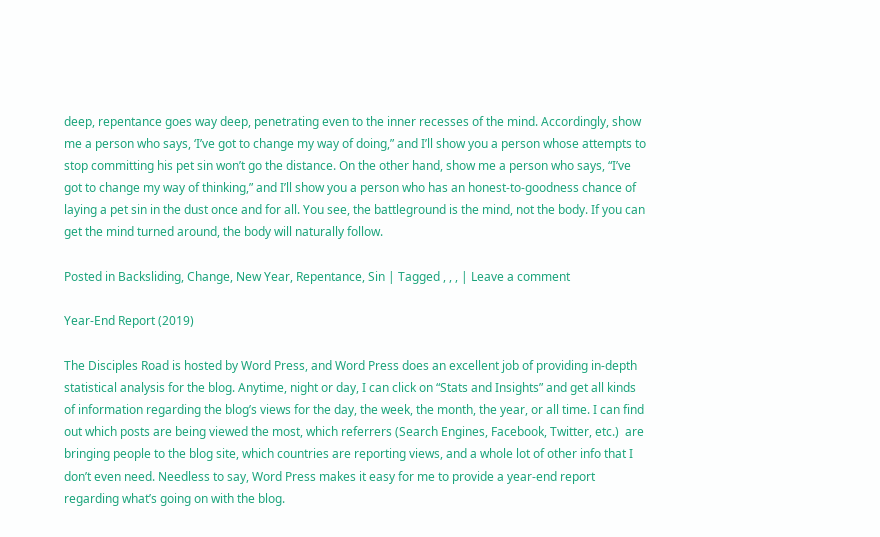deep, repentance goes way deep, penetrating even to the inner recesses of the mind. Accordingly, show me a person who says, ‘I’ve got to change my way of doing,” and I’ll show you a person whose attempts to stop committing his pet sin won’t go the distance. On the other hand, show me a person who says, “I’ve got to change my way of thinking,” and I’ll show you a person who has an honest-to-goodness chance of laying a pet sin in the dust once and for all. You see, the battleground is the mind, not the body. If you can get the mind turned around, the body will naturally follow.

Posted in Backsliding, Change, New Year, Repentance, Sin | Tagged , , , | Leave a comment

Year-End Report (2019)

The Disciples Road is hosted by Word Press, and Word Press does an excellent job of providing in-depth statistical analysis for the blog. Anytime, night or day, I can click on “Stats and Insights” and get all kinds of information regarding the blog’s views for the day, the week, the month, the year, or all time. I can find out which posts are being viewed the most, which referrers (Search Engines, Facebook, Twitter, etc.)  are bringing people to the blog site, which countries are reporting views, and a whole lot of other info that I don’t even need. Needless to say, Word Press makes it easy for me to provide a year-end report regarding what’s going on with the blog.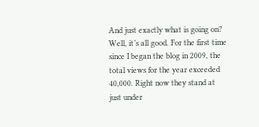And just exactly what is going on? Well, it’s all good. For the first time since I began the blog in 2009, the total views for the year exceeded 40,000. Right now they stand at just under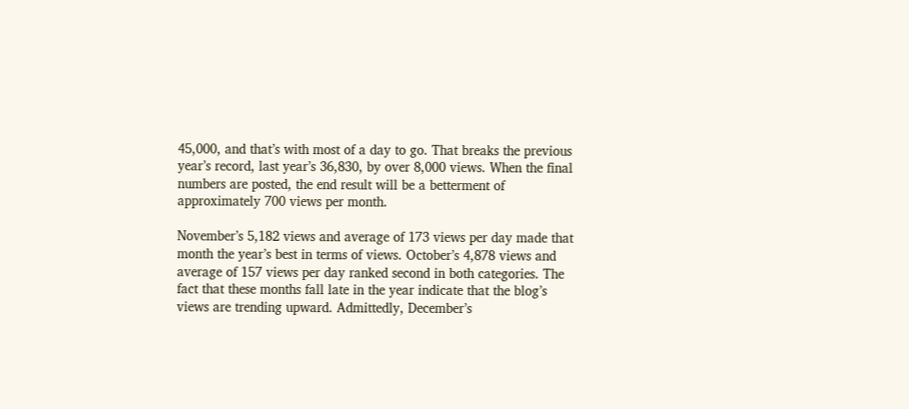45,000, and that’s with most of a day to go. That breaks the previous year’s record, last year’s 36,830, by over 8,000 views. When the final numbers are posted, the end result will be a betterment of approximately 700 views per month.

November’s 5,182 views and average of 173 views per day made that month the year’s best in terms of views. October’s 4,878 views and average of 157 views per day ranked second in both categories. The fact that these months fall late in the year indicate that the blog’s views are trending upward. Admittedly, December’s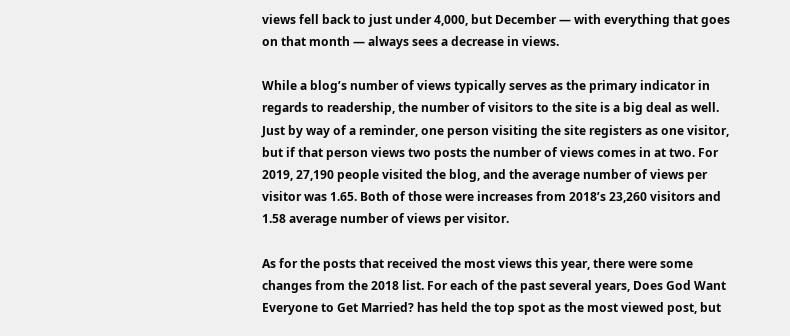views fell back to just under 4,000, but December — with everything that goes on that month — always sees a decrease in views.

While a blog’s number of views typically serves as the primary indicator in regards to readership, the number of visitors to the site is a big deal as well. Just by way of a reminder, one person visiting the site registers as one visitor, but if that person views two posts the number of views comes in at two. For 2019, 27,190 people visited the blog, and the average number of views per visitor was 1.65. Both of those were increases from 2018’s 23,260 visitors and 1.58 average number of views per visitor.

As for the posts that received the most views this year, there were some changes from the 2018 list. For each of the past several years, Does God Want Everyone to Get Married? has held the top spot as the most viewed post, but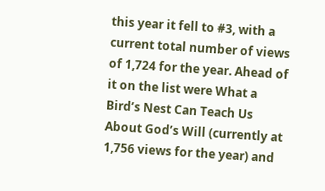this year it fell to #3, with a current total number of views of 1,724 for the year. Ahead of it on the list were What a Bird’s Nest Can Teach Us About God’s Will (currently at 1,756 views for the year) and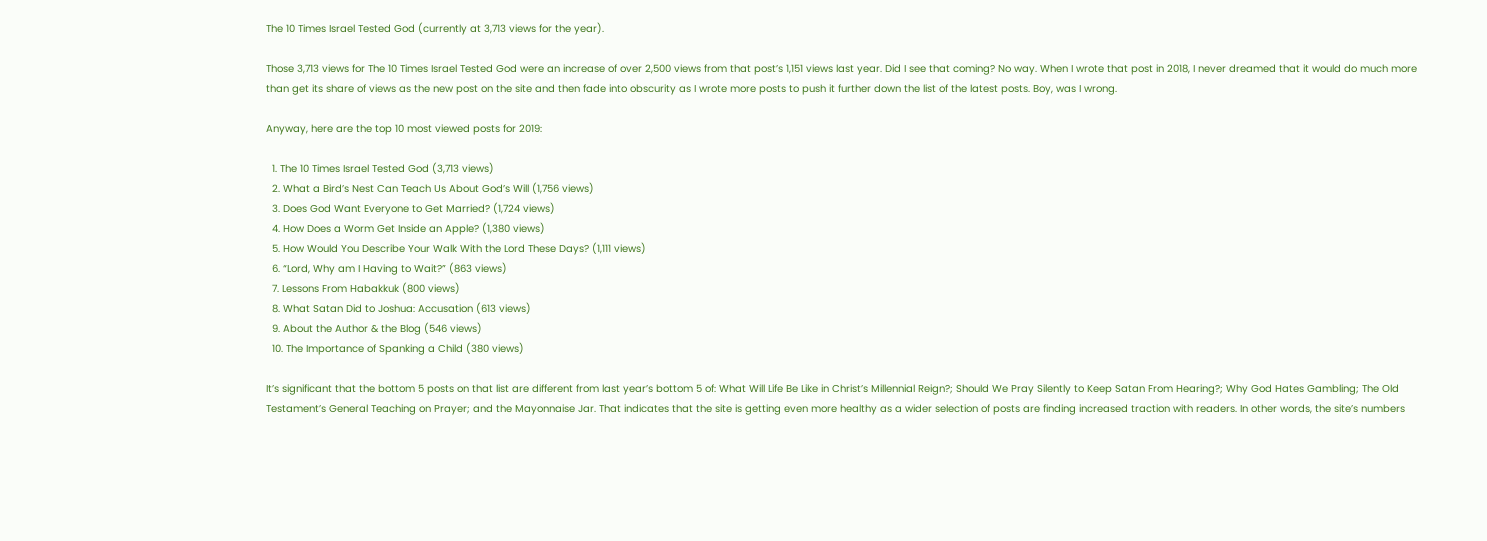The 10 Times Israel Tested God (currently at 3,713 views for the year).

Those 3,713 views for The 10 Times Israel Tested God were an increase of over 2,500 views from that post’s 1,151 views last year. Did I see that coming? No way. When I wrote that post in 2018, I never dreamed that it would do much more than get its share of views as the new post on the site and then fade into obscurity as I wrote more posts to push it further down the list of the latest posts. Boy, was I wrong.

Anyway, here are the top 10 most viewed posts for 2019:

  1. The 10 Times Israel Tested God (3,713 views)
  2. What a Bird’s Nest Can Teach Us About God’s Will (1,756 views)
  3. Does God Want Everyone to Get Married? (1,724 views)
  4. How Does a Worm Get Inside an Apple? (1,380 views)
  5. How Would You Describe Your Walk With the Lord These Days? (1,111 views)
  6. “Lord, Why am I Having to Wait?” (863 views)
  7. Lessons From Habakkuk (800 views)
  8. What Satan Did to Joshua: Accusation (613 views)
  9. About the Author & the Blog (546 views)
  10. The Importance of Spanking a Child (380 views)

It’s significant that the bottom 5 posts on that list are different from last year’s bottom 5 of: What Will Life Be Like in Christ’s Millennial Reign?; Should We Pray Silently to Keep Satan From Hearing?; Why God Hates Gambling; The Old Testament’s General Teaching on Prayer; and the Mayonnaise Jar. That indicates that the site is getting even more healthy as a wider selection of posts are finding increased traction with readers. In other words, the site’s numbers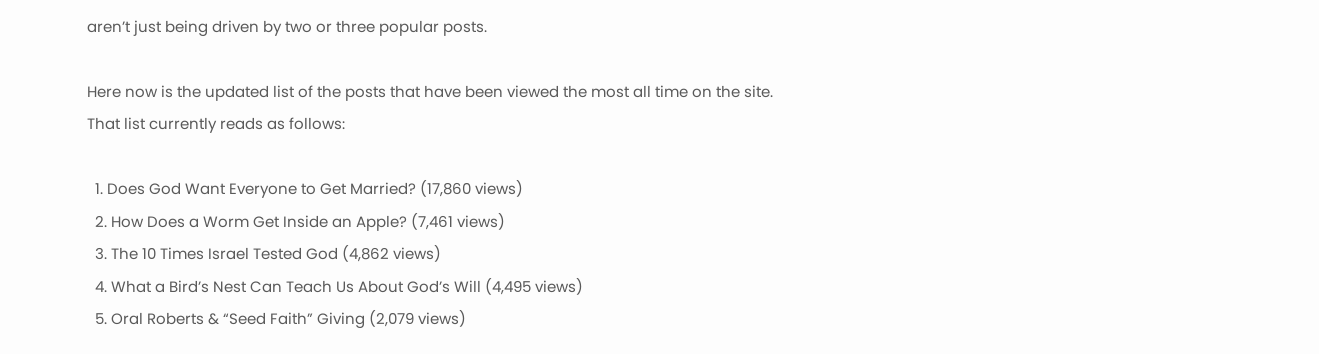aren’t just being driven by two or three popular posts.

Here now is the updated list of the posts that have been viewed the most all time on the site. That list currently reads as follows:

  1. Does God Want Everyone to Get Married? (17,860 views)
  2. How Does a Worm Get Inside an Apple? (7,461 views)
  3. The 10 Times Israel Tested God (4,862 views)
  4. What a Bird’s Nest Can Teach Us About God’s Will (4,495 views)
  5. Oral Roberts & “Seed Faith” Giving (2,079 views)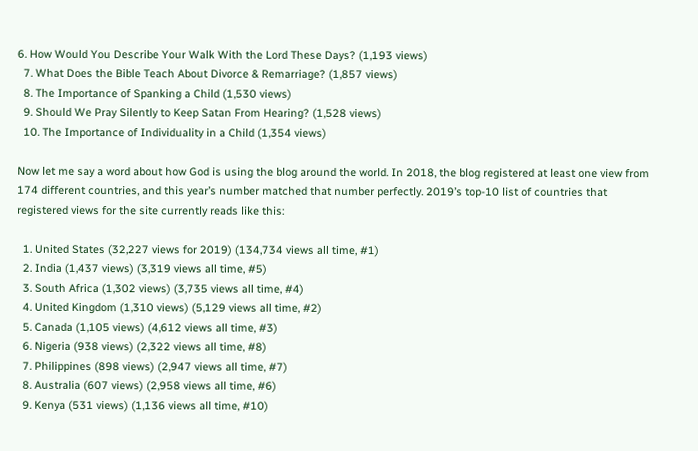6. How Would You Describe Your Walk With the Lord These Days? (1,193 views)
  7. What Does the Bible Teach About Divorce & Remarriage? (1,857 views)
  8. The Importance of Spanking a Child (1,530 views)
  9. Should We Pray Silently to Keep Satan From Hearing? (1,528 views)
  10. The Importance of Individuality in a Child (1,354 views)

Now let me say a word about how God is using the blog around the world. In 2018, the blog registered at least one view from 174 different countries, and this year’s number matched that number perfectly. 2019’s top-10 list of countries that registered views for the site currently reads like this:

  1. United States (32,227 views for 2019) (134,734 views all time, #1)
  2. India (1,437 views) (3,319 views all time, #5)
  3. South Africa (1,302 views) (3,735 views all time, #4)
  4. United Kingdom (1,310 views) (5,129 views all time, #2)
  5. Canada (1,105 views) (4,612 views all time, #3)
  6. Nigeria (938 views) (2,322 views all time, #8)
  7. Philippines (898 views) (2,947 views all time, #7)
  8. Australia (607 views) (2,958 views all time, #6)
  9. Kenya (531 views) (1,136 views all time, #10)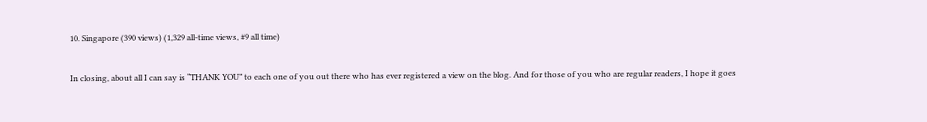10. Singapore (390 views) (1,329 all-time views, #9 all time)

In closing, about all I can say is “THANK YOU” to each one of you out there who has ever registered a view on the blog. And for those of you who are regular readers, I hope it goes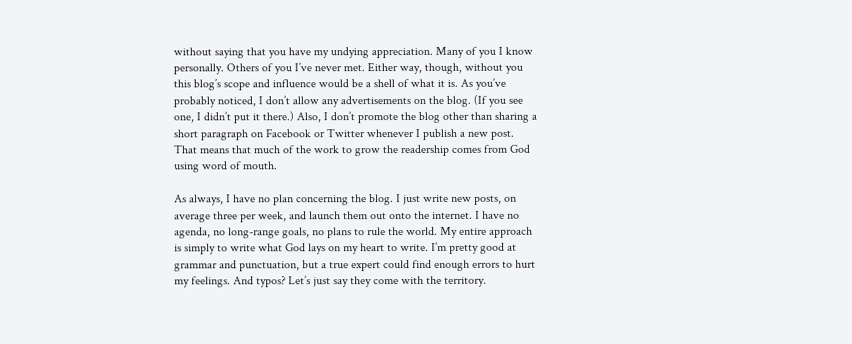without saying that you have my undying appreciation. Many of you I know personally. Others of you I’ve never met. Either way, though, without you this blog’s scope and influence would be a shell of what it is. As you’ve probably noticed, I don’t allow any advertisements on the blog. (If you see one, I didn’t put it there.) Also, I don’t promote the blog other than sharing a short paragraph on Facebook or Twitter whenever I publish a new post. That means that much of the work to grow the readership comes from God using word of mouth.

As always, I have no plan concerning the blog. I just write new posts, on average three per week, and launch them out onto the internet. I have no agenda, no long-range goals, no plans to rule the world. My entire approach is simply to write what God lays on my heart to write. I’m pretty good at grammar and punctuation, but a true expert could find enough errors to hurt my feelings. And typos? Let’s just say they come with the territory.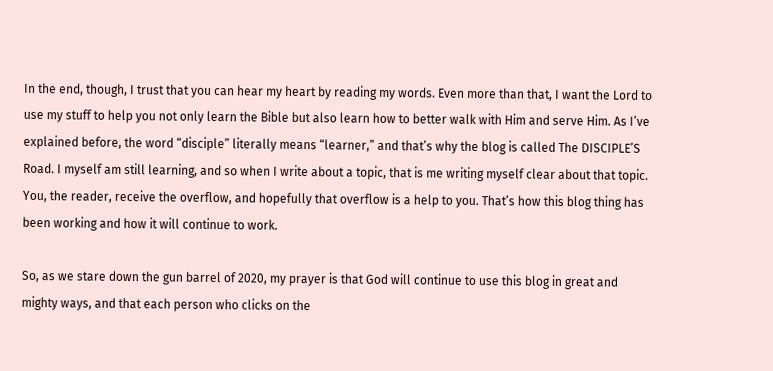In the end, though, I trust that you can hear my heart by reading my words. Even more than that, I want the Lord to use my stuff to help you not only learn the Bible but also learn how to better walk with Him and serve Him. As I’ve explained before, the word “disciple” literally means “learner,” and that’s why the blog is called The DISCIPLE’S Road. I myself am still learning, and so when I write about a topic, that is me writing myself clear about that topic. You, the reader, receive the overflow, and hopefully that overflow is a help to you. That’s how this blog thing has been working and how it will continue to work.

So, as we stare down the gun barrel of 2020, my prayer is that God will continue to use this blog in great and mighty ways, and that each person who clicks on the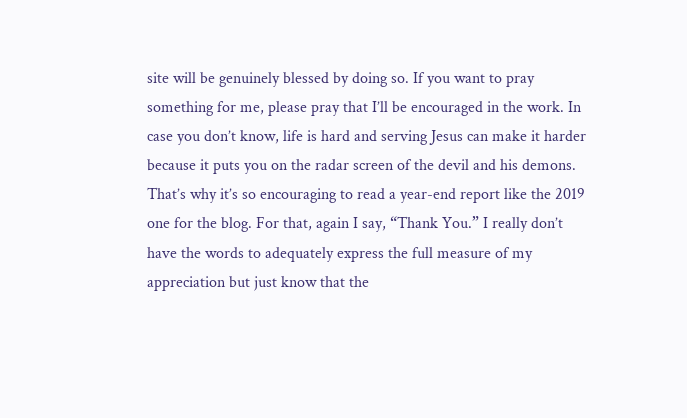site will be genuinely blessed by doing so. If you want to pray something for me, please pray that I’ll be encouraged in the work. In case you don’t know, life is hard and serving Jesus can make it harder because it puts you on the radar screen of the devil and his demons. That’s why it’s so encouraging to read a year-end report like the 2019 one for the blog. For that, again I say, “Thank You.” I really don’t have the words to adequately express the full measure of my appreciation but just know that the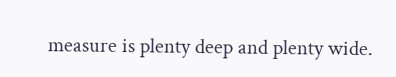measure is plenty deep and plenty wide.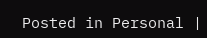Posted in Personal |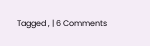Tagged , | 6 Comments